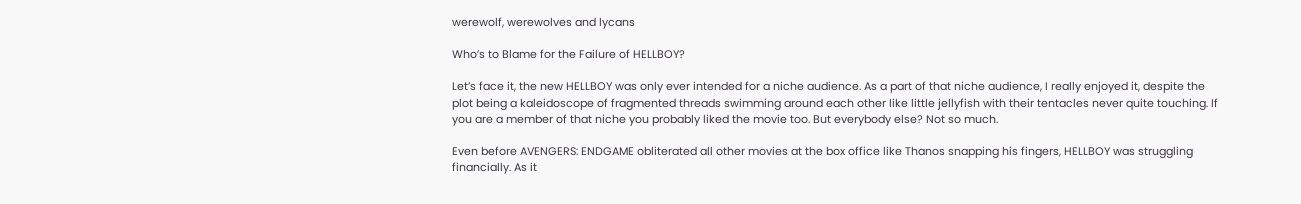werewolf, werewolves and lycans

Who’s to Blame for the Failure of HELLBOY?

Let’s face it, the new HELLBOY was only ever intended for a niche audience. As a part of that niche audience, I really enjoyed it, despite the plot being a kaleidoscope of fragmented threads swimming around each other like little jellyfish with their tentacles never quite touching. If you are a member of that niche you probably liked the movie too. But everybody else? Not so much.

Even before AVENGERS: ENDGAME obliterated all other movies at the box office like Thanos snapping his fingers, HELLBOY was struggling financially. As it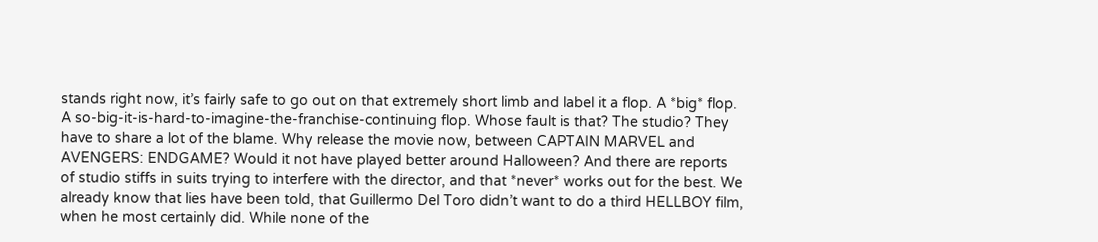stands right now, it’s fairly safe to go out on that extremely short limb and label it a flop. A *big* flop. A so-big-it-is-hard-to-imagine-the-franchise-continuing flop. Whose fault is that? The studio? They have to share a lot of the blame. Why release the movie now, between CAPTAIN MARVEL and AVENGERS: ENDGAME? Would it not have played better around Halloween? And there are reports of studio stiffs in suits trying to interfere with the director, and that *never* works out for the best. We already know that lies have been told, that Guillermo Del Toro didn’t want to do a third HELLBOY film, when he most certainly did. While none of the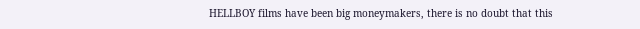HELLBOY films have been big moneymakers, there is no doubt that this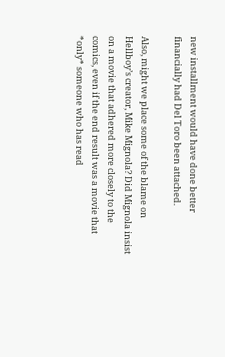new installment would have done better financially had Del Toro been attached.

Also, might we place some of the blame on Hellboy’s creator, Mike Mignola? Did Mignola insist on a movie that adhered more closely to the comics, even if the end result was a movie that *only* someone who has read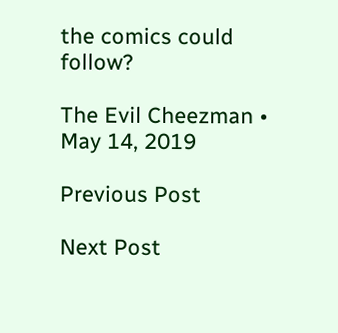the comics could follow?

The Evil Cheezman • May 14, 2019

Previous Post

Next Post